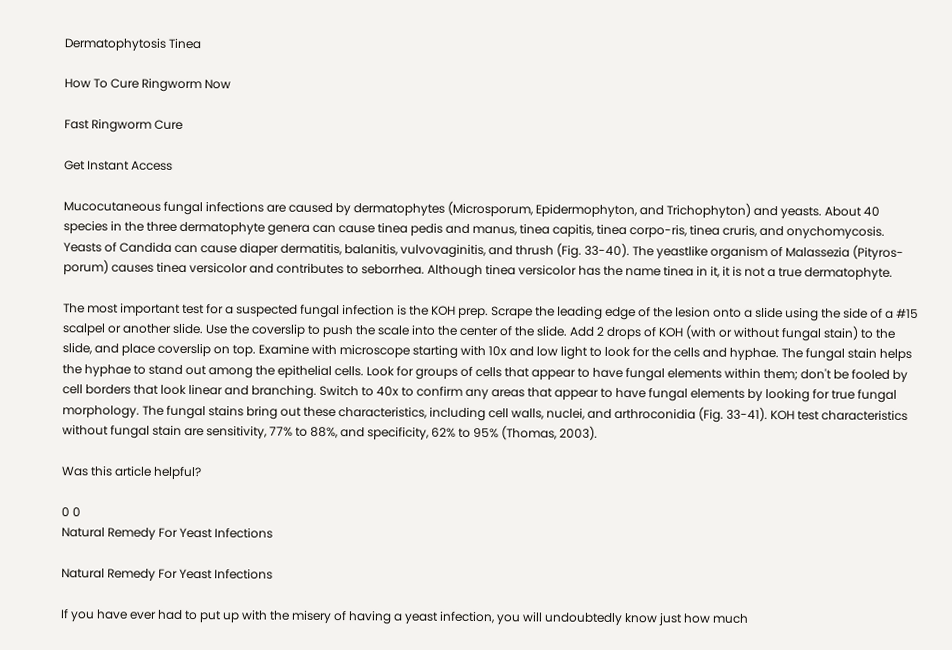Dermatophytosis Tinea

How To Cure Ringworm Now

Fast Ringworm Cure

Get Instant Access

Mucocutaneous fungal infections are caused by dermatophytes (Microsporum, Epidermophyton, and Trichophyton) and yeasts. About 40 species in the three dermatophyte genera can cause tinea pedis and manus, tinea capitis, tinea corpo-ris, tinea cruris, and onychomycosis. Yeasts of Candida can cause diaper dermatitis, balanitis, vulvovaginitis, and thrush (Fig. 33-40). The yeastlike organism of Malassezia (Pityros-porum) causes tinea versicolor and contributes to seborrhea. Although tinea versicolor has the name tinea in it, it is not a true dermatophyte.

The most important test for a suspected fungal infection is the KOH prep. Scrape the leading edge of the lesion onto a slide using the side of a #15 scalpel or another slide. Use the coverslip to push the scale into the center of the slide. Add 2 drops of KOH (with or without fungal stain) to the slide, and place coverslip on top. Examine with microscope starting with 10x and low light to look for the cells and hyphae. The fungal stain helps the hyphae to stand out among the epithelial cells. Look for groups of cells that appear to have fungal elements within them; don't be fooled by cell borders that look linear and branching. Switch to 40x to confirm any areas that appear to have fungal elements by looking for true fungal morphology. The fungal stains bring out these characteristics, including cell walls, nuclei, and arthroconidia (Fig. 33-41). KOH test characteristics without fungal stain are sensitivity, 77% to 88%, and specificity, 62% to 95% (Thomas, 2003).

Was this article helpful?

0 0
Natural Remedy For Yeast Infections

Natural Remedy For Yeast Infections

If you have ever had to put up with the misery of having a yeast infection, you will undoubtedly know just how much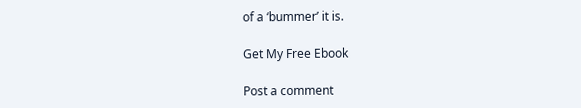of a ‘bummer’ it is.

Get My Free Ebook

Post a comment